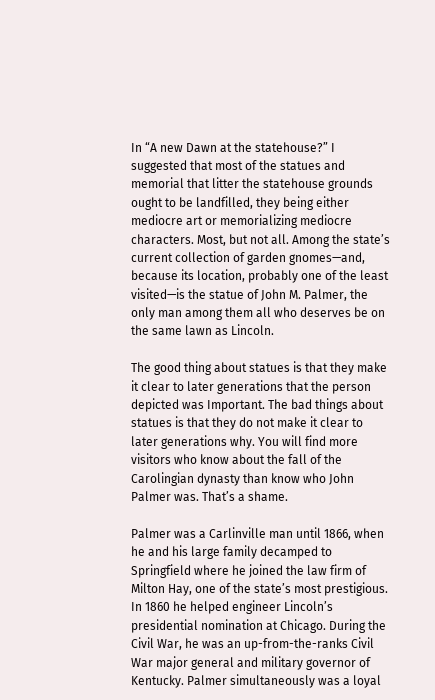In “A new Dawn at the statehouse?” I suggested that most of the statues and memorial that litter the statehouse grounds ought to be landfilled, they being either mediocre art or memorializing mediocre characters. Most, but not all. Among the state’s current collection of garden gnomes—and, because its location, probably one of the least visited—is the statue of John M. Palmer, the only man among them all who deserves be on the same lawn as Lincoln.

The good thing about statues is that they make it clear to later generations that the person depicted was Important. The bad things about statues is that they do not make it clear to later generations why. You will find more visitors who know about the fall of the Carolingian dynasty than know who John Palmer was. That’s a shame.

Palmer was a Carlinville man until 1866, when he and his large family decamped to Springfield where he joined the law firm of Milton Hay, one of the state’s most prestigious.  In 1860 he helped engineer Lincoln’s presidential nomination at Chicago. During the Civil War, he was an up-from-the-ranks Civil War major general and military governor of Kentucky. Palmer simultaneously was a loyal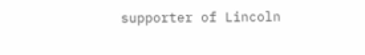supporter of Lincoln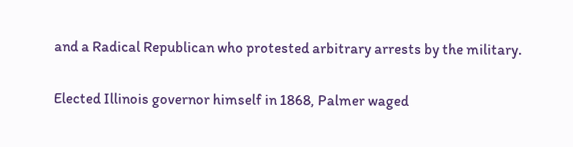and a Radical Republican who protested arbitrary arrests by the military.

Elected Illinois governor himself in 1868, Palmer waged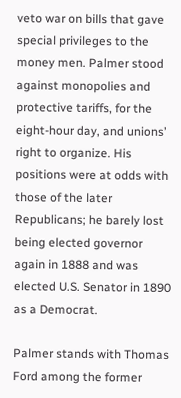veto war on bills that gave special privileges to the money men. Palmer stood against monopolies and protective tariffs, for the eight-hour day, and unions’ right to organize. His positions were at odds with those of the later Republicans; he barely lost being elected governor again in 1888 and was elected U.S. Senator in 1890 as a Democrat.

Palmer stands with Thomas Ford among the former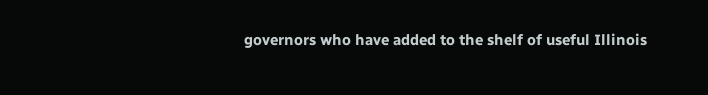governors who have added to the shelf of useful Illinois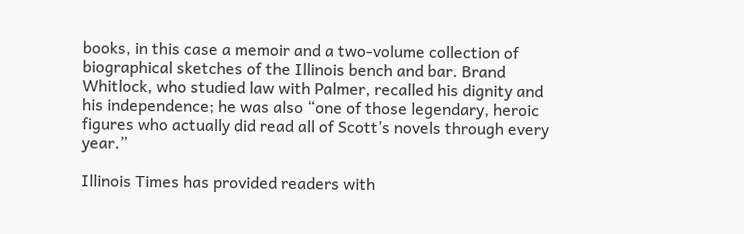books, in this case a memoir and a two-volume collection of biographical sketches of the Illinois bench and bar. Brand Whitlock, who studied law with Palmer, recalled his dignity and his independence; he was also “one of those legendary, heroic figures who actually did read all of Scott’s novels through every year.”

Illinois Times has provided readers with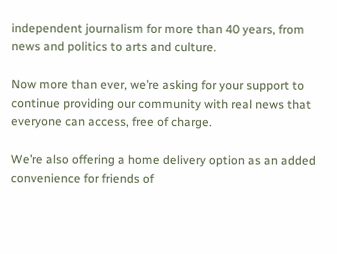independent journalism for more than 40 years, from news and politics to arts and culture.

Now more than ever, we’re asking for your support to continue providing our community with real news that everyone can access, free of charge.

We’re also offering a home delivery option as an added convenience for friends of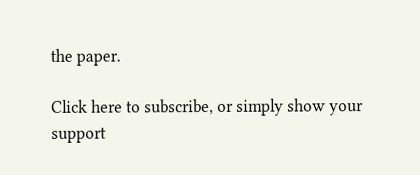the paper.

Click here to subscribe, or simply show your support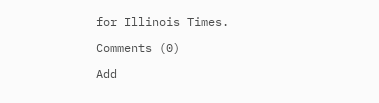for Illinois Times.

Comments (0)

Add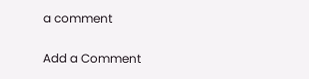a comment

Add a Comment